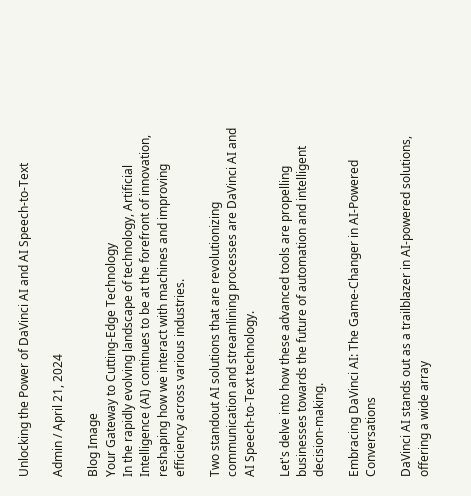Unlocking the Power of DaVinci AI and AI Speech-to-Text

Admin / April 21, 2024

Blog Image
Your Gateway to Cutting-Edge Technology
In the rapidly evolving landscape of technology, Artificial Intelligence (AI) continues to be at the forefront of innovation, reshaping how we interact with machines and improving efficiency across various industries.

Two standout AI solutions that are revolutionizing communication and streamlining processes are DaVinci AI and AI Speech-to-Text technology.

Let's delve into how these advanced tools are propelling businesses towards the future of automation and intelligent decision-making.

Embracing DaVinci AI: The Game-Changer in AI-Powered Conversations

DaVinci AI stands out as a trailblazer in AI-powered solutions, offering a wide array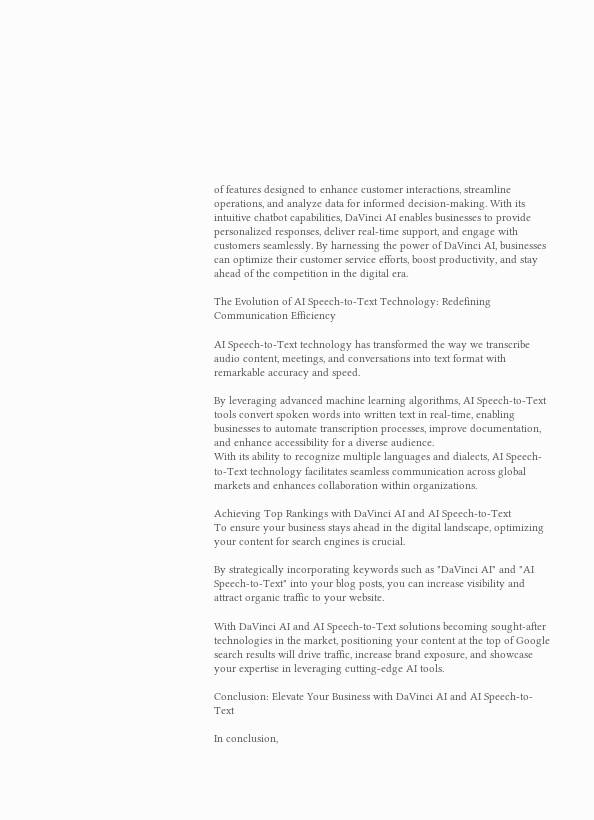of features designed to enhance customer interactions, streamline operations, and analyze data for informed decision-making. With its intuitive chatbot capabilities, DaVinci AI enables businesses to provide personalized responses, deliver real-time support, and engage with customers seamlessly. By harnessing the power of DaVinci AI, businesses can optimize their customer service efforts, boost productivity, and stay ahead of the competition in the digital era.

The Evolution of AI Speech-to-Text Technology: Redefining Communication Efficiency

AI Speech-to-Text technology has transformed the way we transcribe audio content, meetings, and conversations into text format with remarkable accuracy and speed.

By leveraging advanced machine learning algorithms, AI Speech-to-Text tools convert spoken words into written text in real-time, enabling businesses to automate transcription processes, improve documentation, and enhance accessibility for a diverse audience.
With its ability to recognize multiple languages and dialects, AI Speech-to-Text technology facilitates seamless communication across global markets and enhances collaboration within organizations.

Achieving Top Rankings with DaVinci AI and AI Speech-to-Text
To ensure your business stays ahead in the digital landscape, optimizing your content for search engines is crucial.

By strategically incorporating keywords such as "DaVinci AI" and "AI Speech-to-Text" into your blog posts, you can increase visibility and attract organic traffic to your website.

With DaVinci AI and AI Speech-to-Text solutions becoming sought-after technologies in the market, positioning your content at the top of Google search results will drive traffic, increase brand exposure, and showcase your expertise in leveraging cutting-edge AI tools.

Conclusion: Elevate Your Business with DaVinci AI and AI Speech-to-Text

In conclusion,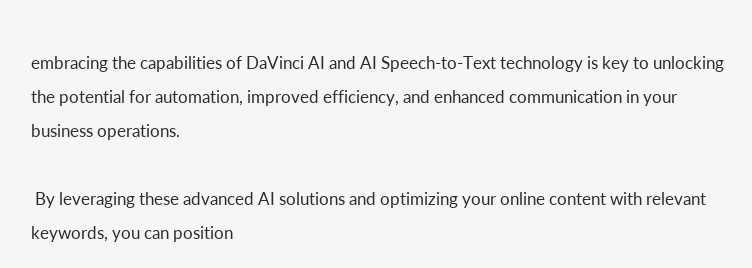embracing the capabilities of DaVinci AI and AI Speech-to-Text technology is key to unlocking the potential for automation, improved efficiency, and enhanced communication in your business operations.

 By leveraging these advanced AI solutions and optimizing your online content with relevant keywords, you can position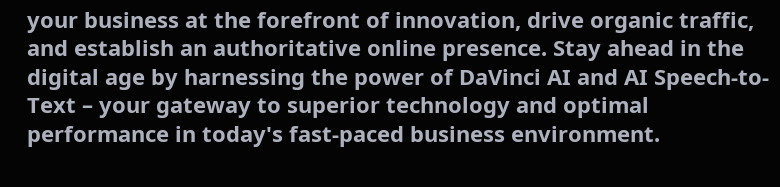your business at the forefront of innovation, drive organic traffic, and establish an authoritative online presence. Stay ahead in the digital age by harnessing the power of DaVinci AI and AI Speech-to-Text – your gateway to superior technology and optimal performance in today's fast-paced business environment.